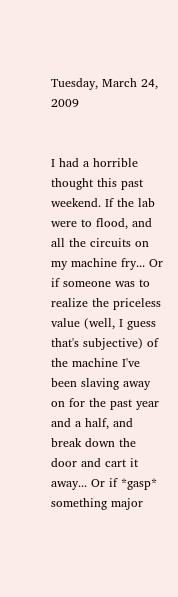Tuesday, March 24, 2009


I had a horrible thought this past weekend. If the lab were to flood, and all the circuits on my machine fry... Or if someone was to realize the priceless value (well, I guess that's subjective) of the machine I've been slaving away on for the past year and a half, and break down the door and cart it away... Or if *gasp* something major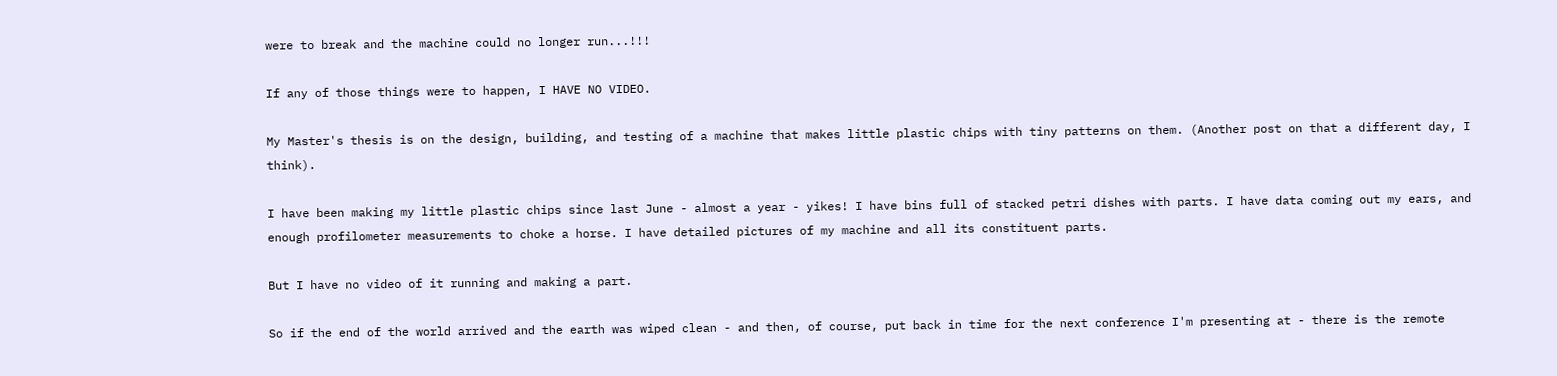were to break and the machine could no longer run...!!!

If any of those things were to happen, I HAVE NO VIDEO.

My Master's thesis is on the design, building, and testing of a machine that makes little plastic chips with tiny patterns on them. (Another post on that a different day, I think).

I have been making my little plastic chips since last June - almost a year - yikes! I have bins full of stacked petri dishes with parts. I have data coming out my ears, and enough profilometer measurements to choke a horse. I have detailed pictures of my machine and all its constituent parts.

But I have no video of it running and making a part.

So if the end of the world arrived and the earth was wiped clean - and then, of course, put back in time for the next conference I'm presenting at - there is the remote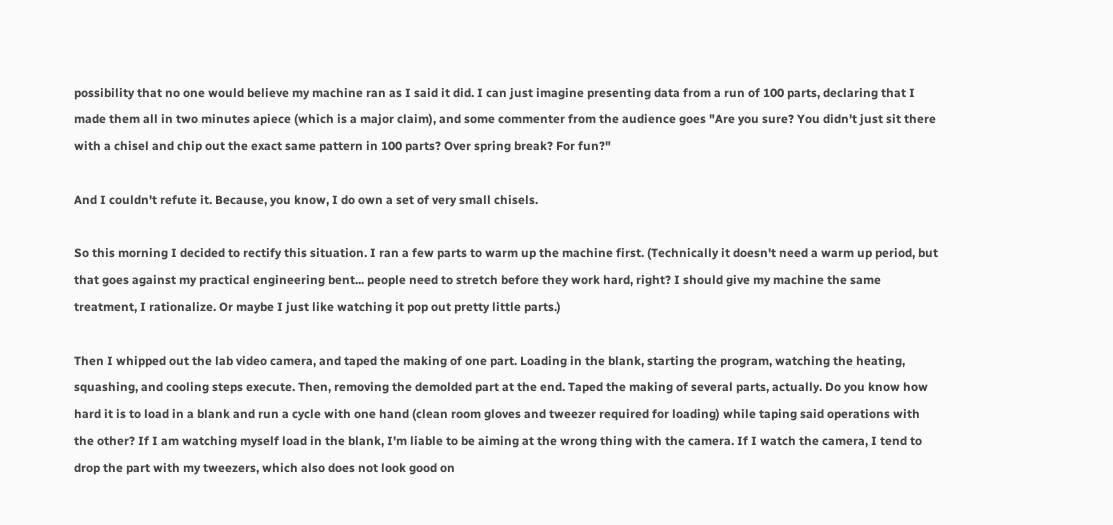possibility that no one would believe my machine ran as I said it did. I can just imagine presenting data from a run of 100 parts, declaring that I made them all in two minutes apiece (which is a major claim), and some commenter from the audience goes "Are you sure? You didn't just sit there with a chisel and chip out the exact same pattern in 100 parts? Over spring break? For fun?"

And I couldn't refute it. Because, you know, I do own a set of very small chisels.

So this morning I decided to rectify this situation. I ran a few parts to warm up the machine first. (Technically it doesn't need a warm up period, but that goes against my practical engineering bent... people need to stretch before they work hard, right? I should give my machine the same treatment, I rationalize. Or maybe I just like watching it pop out pretty little parts.)

Then I whipped out the lab video camera, and taped the making of one part. Loading in the blank, starting the program, watching the heating, squashing, and cooling steps execute. Then, removing the demolded part at the end. Taped the making of several parts, actually. Do you know how hard it is to load in a blank and run a cycle with one hand (clean room gloves and tweezer required for loading) while taping said operations with the other? If I am watching myself load in the blank, I'm liable to be aiming at the wrong thing with the camera. If I watch the camera, I tend to drop the part with my tweezers, which also does not look good on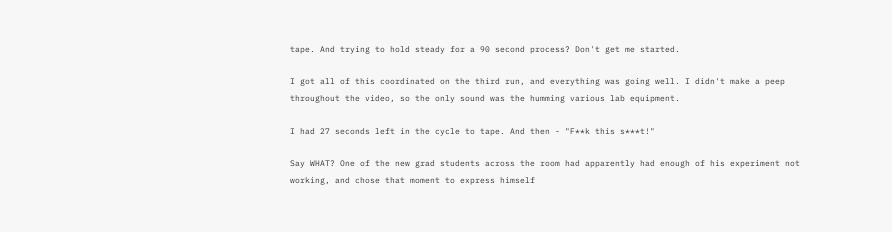tape. And trying to hold steady for a 90 second process? Don't get me started.

I got all of this coordinated on the third run, and everything was going well. I didn't make a peep throughout the video, so the only sound was the humming various lab equipment.

I had 27 seconds left in the cycle to tape. And then - "F**k this s***t!"

Say WHAT? One of the new grad students across the room had apparently had enough of his experiment not working, and chose that moment to express himself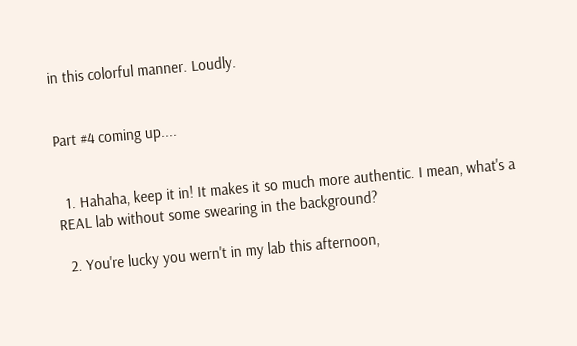in this colorful manner. Loudly.


Part #4 coming up....


  1. Hahaha, keep it in! It makes it so much more authentic. I mean, what's a REAL lab without some swearing in the background?

  2. You're lucky you wern't in my lab this afternoon,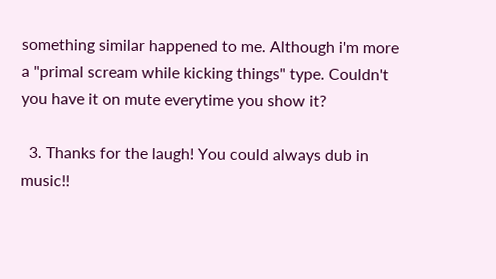something similar happened to me. Although i'm more a "primal scream while kicking things" type. Couldn't you have it on mute everytime you show it?

  3. Thanks for the laugh! You could always dub in music!!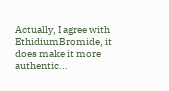Actually, I agree with EthidiumBromide, it does make it more authentic...